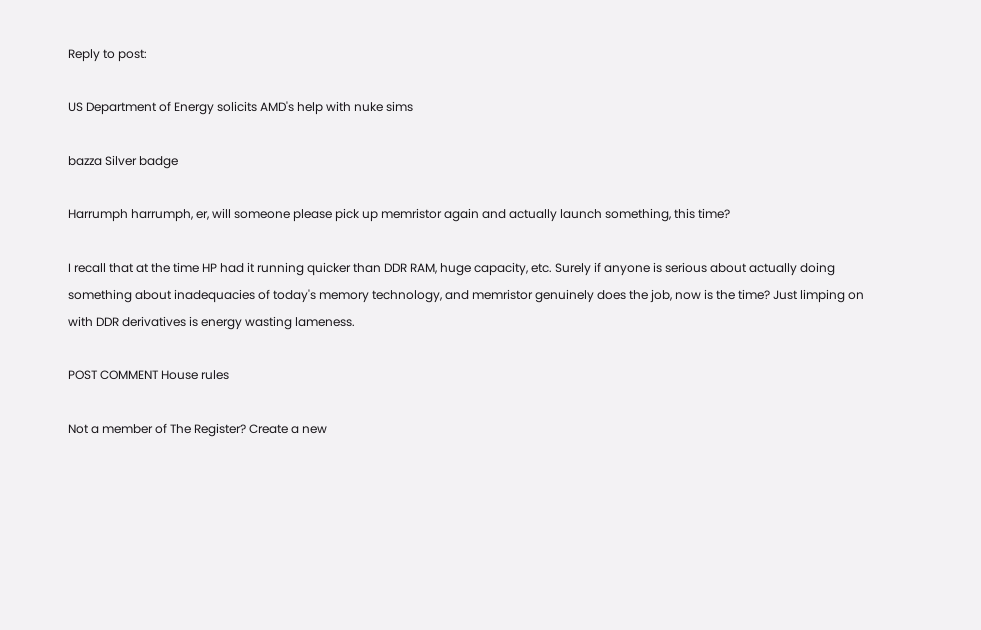Reply to post:

US Department of Energy solicits AMD's help with nuke sims

bazza Silver badge

Harrumph harrumph, er, will someone please pick up memristor again and actually launch something, this time?

I recall that at the time HP had it running quicker than DDR RAM, huge capacity, etc. Surely if anyone is serious about actually doing something about inadequacies of today's memory technology, and memristor genuinely does the job, now is the time? Just limping on with DDR derivatives is energy wasting lameness.

POST COMMENT House rules

Not a member of The Register? Create a new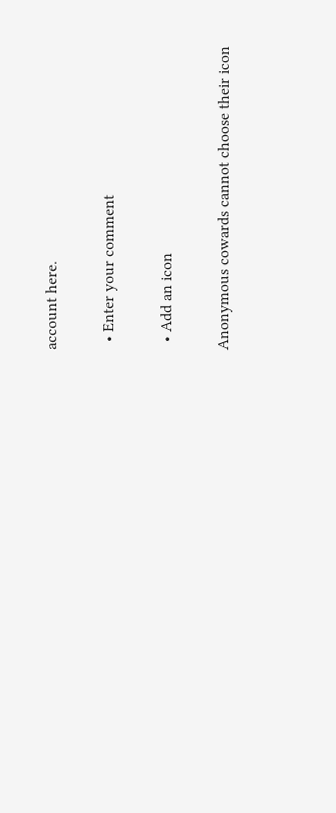account here.

  • Enter your comment

  • Add an icon

Anonymous cowards cannot choose their icon